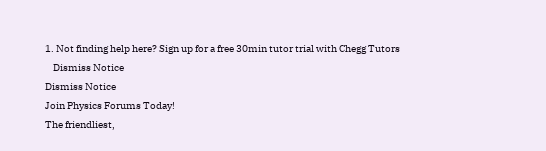1. Not finding help here? Sign up for a free 30min tutor trial with Chegg Tutors
    Dismiss Notice
Dismiss Notice
Join Physics Forums Today!
The friendliest,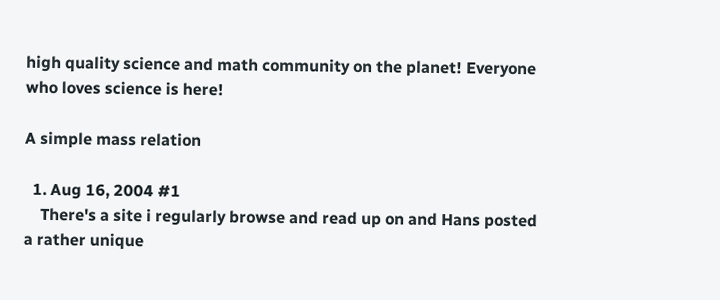high quality science and math community on the planet! Everyone who loves science is here!

A simple mass relation

  1. Aug 16, 2004 #1
    There's a site i regularly browse and read up on and Hans posted a rather unique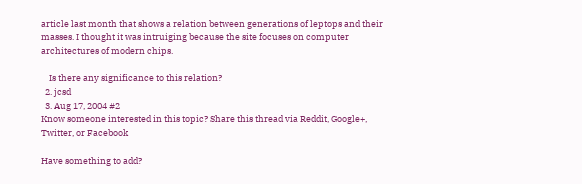article last month that shows a relation between generations of leptops and their masses. I thought it was intruiging because the site focuses on computer architectures of modern chips.

    Is there any significance to this relation?
  2. jcsd
  3. Aug 17, 2004 #2
Know someone interested in this topic? Share this thread via Reddit, Google+, Twitter, or Facebook

Have something to add?